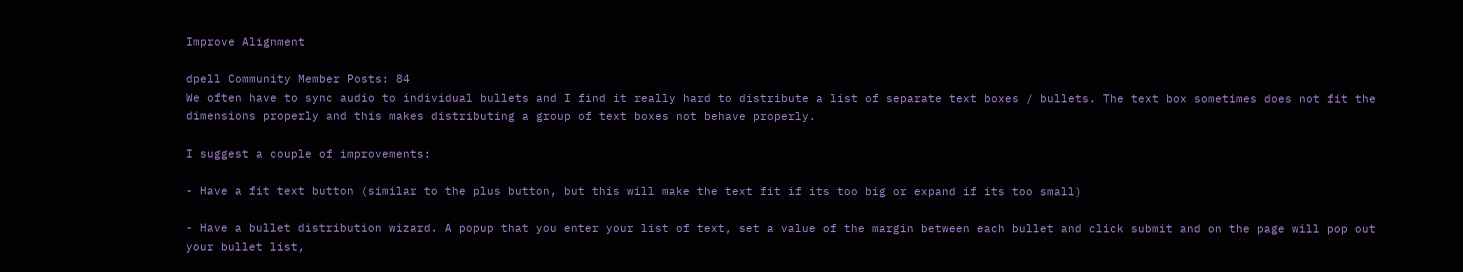Improve Alignment

dpell Community Member Posts: 84
We often have to sync audio to individual bullets and I find it really hard to distribute a list of separate text boxes / bullets. The text box sometimes does not fit the dimensions properly and this makes distributing a group of text boxes not behave properly.

I suggest a couple of improvements:

- Have a fit text button (similar to the plus button, but this will make the text fit if its too big or expand if its too small)

- Have a bullet distribution wizard. A popup that you enter your list of text, set a value of the margin between each bullet and click submit and on the page will pop out your bullet list,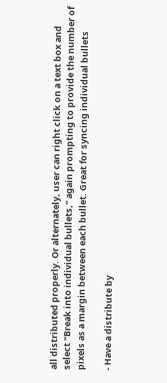all distributed properly. Or alternately, user can right click on a text box and select "Break into individual bullets," again prompting to provide the number of pixels as a margin between each bullet. Great for syncing individual bullets

- Have a distribute by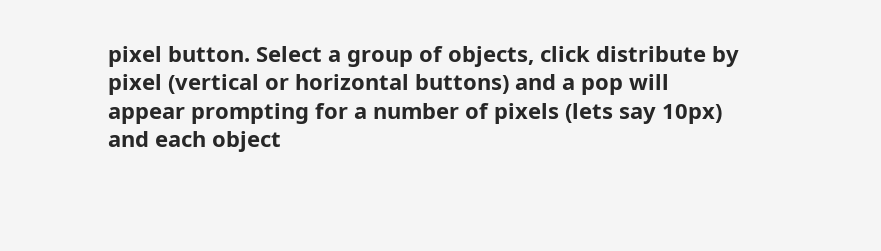pixel button. Select a group of objects, click distribute by pixel (vertical or horizontal buttons) and a pop will appear prompting for a number of pixels (lets say 10px) and each object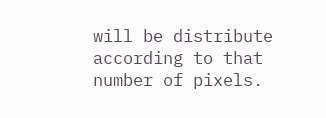will be distribute according to that number of pixels.